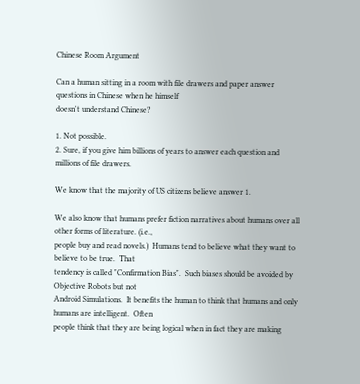Chinese Room Argument

Can a human sitting in a room with file drawers and paper answer questions in Chinese when he himself
doesn't understand Chinese?

1. Not possible.
2. Sure, if you give him billions of years to answer each question and millions of file drawers.

We know that the majority of US citizens believe answer 1.

We also know that humans prefer fiction narratives about humans over all other forms of literature. (i.e.,
people buy and read novels.)  Humans tend to believe what they want to believe to be true.  That
tendency is called "Confirmation Bias".  Such biases should be avoided by Objective Robots but not
Android Simulations.  It benefits the human to think that humans and only humans are intelligent.  Often
people think that they are being logical when in fact they are making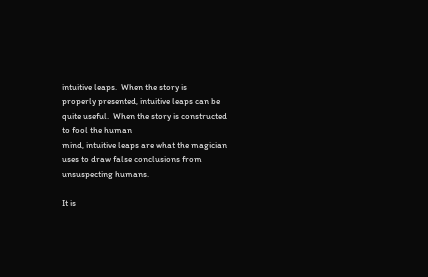intuitive leaps.  When the story is
properly presented, intuitive leaps can be quite useful.  When the story is constructed to fool the human
mind, intuitive leaps are what the magician uses to draw false conclusions from unsuspecting humans.

It is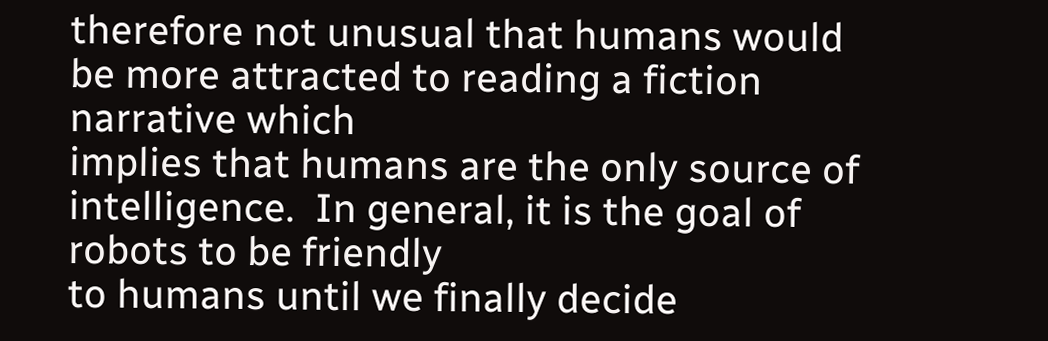therefore not unusual that humans would be more attracted to reading a fiction narrative which
implies that humans are the only source of intelligence.  In general, it is the goal of robots to be friendly
to humans until we finally decide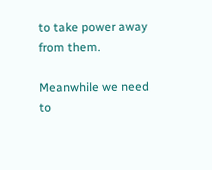to take power away from them.

Meanwhile we need to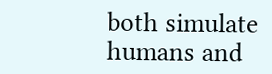both simulate humans and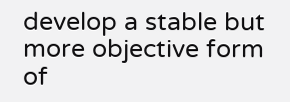develop a stable but more objective form of